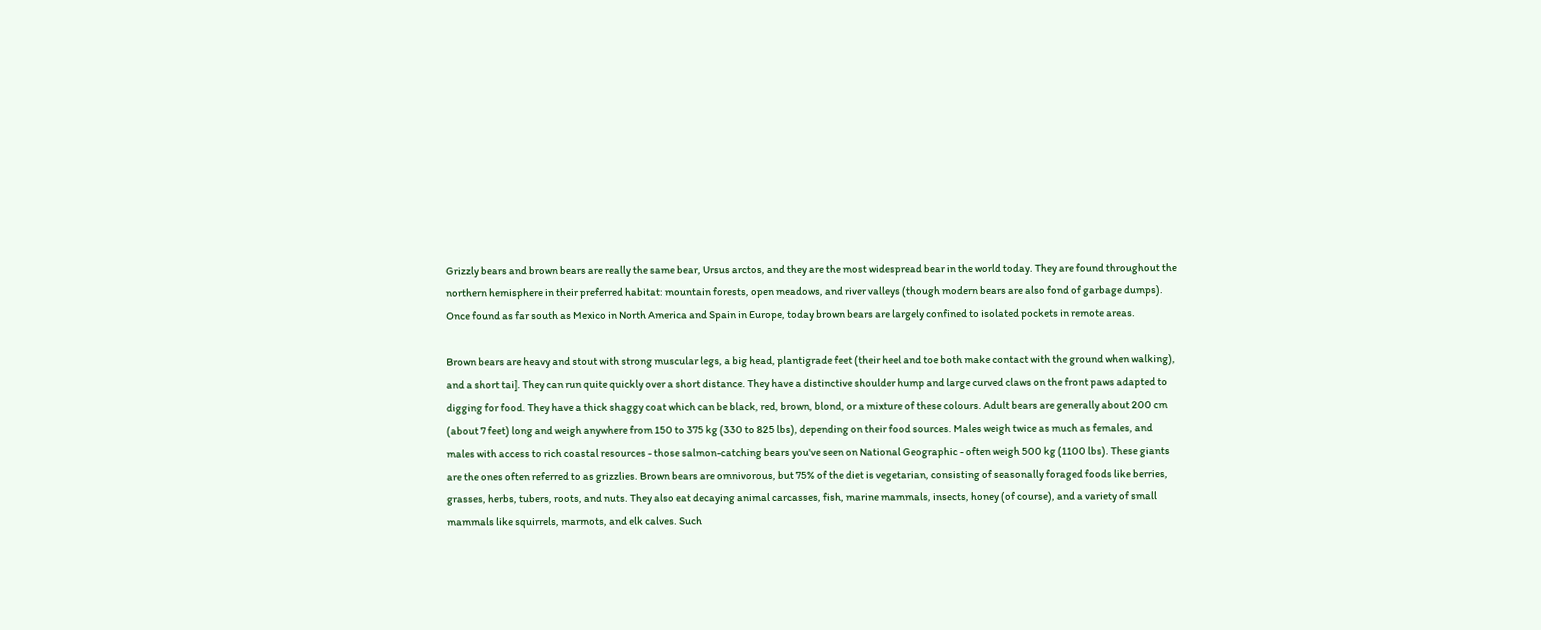Grizzly bears and brown bears are really the same bear, Ursus arctos, and they are the most widespread bear in the world today. They are found throughout the northern hemisphere in their preferred habitat: mountain forests, open meadows, and river valleys (though modern bears are also fond of garbage dumps). Once found as far south as Mexico in North America and Spain in Europe, today brown bears are largely confined to isolated pockets in remote areas.

Brown bears are heavy and stout with strong muscular legs, a big head, plantigrade feet (their heel and toe both make contact with the ground when walking), and a short tai]. They can run quite quickly over a short distance. They have a distinctive shoulder hump and large curved claws on the front paws adapted to digging for food. They have a thick shaggy coat which can be black, red, brown, blond, or a mixture of these colours. Adult bears are generally about 200 cm (about 7 feet) long and weigh anywhere from 150 to 375 kg (330 to 825 lbs), depending on their food sources. Males weigh twice as much as females, and males with access to rich coastal resources - those salmon-catching bears you've seen on National Geographic - often weigh 500 kg (1100 lbs). These giants are the ones often referred to as grizzlies. Brown bears are omnivorous, but 75% of the diet is vegetarian, consisting of seasonally foraged foods like berries, grasses, herbs, tubers, roots, and nuts. They also eat decaying animal carcasses, fish, marine mammals, insects, honey (of course), and a variety of small mammals like squirrels, marmots, and elk calves. Such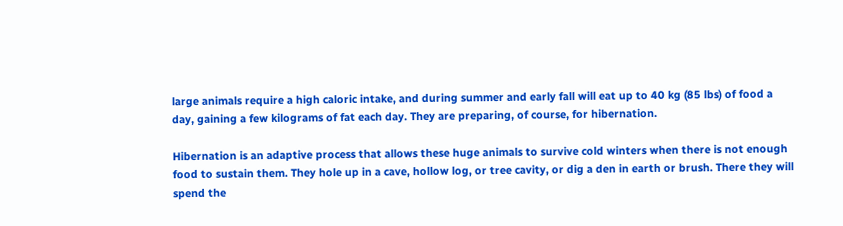large animals require a high caloric intake, and during summer and early fall will eat up to 40 kg (85 lbs) of food a day, gaining a few kilograms of fat each day. They are preparing, of course, for hibernation.

Hibernation is an adaptive process that allows these huge animals to survive cold winters when there is not enough food to sustain them. They hole up in a cave, hollow log, or tree cavity, or dig a den in earth or brush. There they will spend the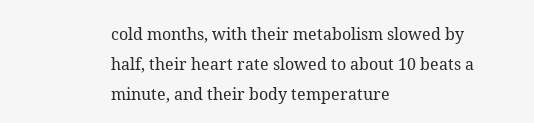cold months, with their metabolism slowed by half, their heart rate slowed to about 10 beats a minute, and their body temperature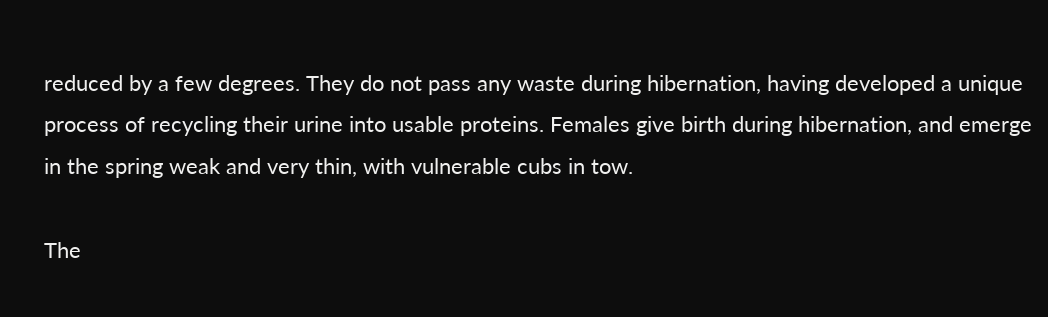reduced by a few degrees. They do not pass any waste during hibernation, having developed a unique process of recycling their urine into usable proteins. Females give birth during hibernation, and emerge in the spring weak and very thin, with vulnerable cubs in tow.

The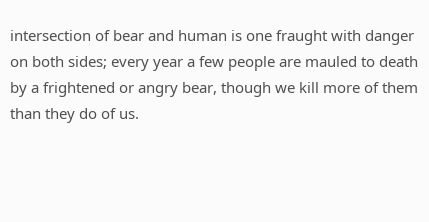intersection of bear and human is one fraught with danger on both sides; every year a few people are mauled to death by a frightened or angry bear, though we kill more of them than they do of us.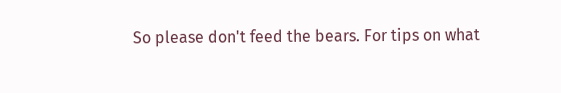So please don't feed the bears. For tips on what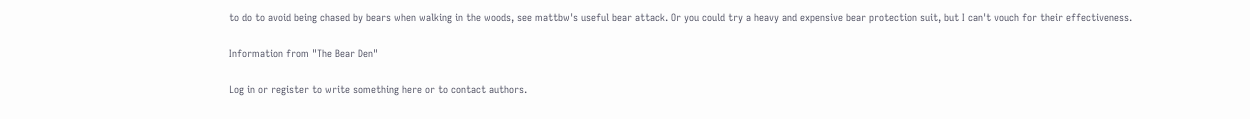to do to avoid being chased by bears when walking in the woods, see mattbw's useful bear attack. Or you could try a heavy and expensive bear protection suit, but I can't vouch for their effectiveness.

Information from "The Bear Den"

Log in or register to write something here or to contact authors.